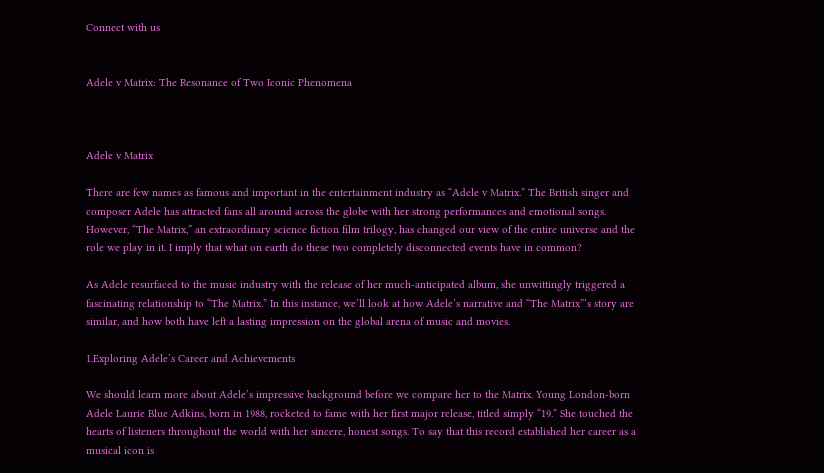Connect with us


Adele v Matrix: The Resonance of Two Iconic Phenomena



Adele v Matrix

There are few names as famous and important in the entertainment industry as “Adele v Matrix.” The British singer and composer Adele has attracted fans all around across the globe with her strong performances and emotional songs. However, “The Matrix,” an extraordinary science fiction film trilogy, has changed our view of the entire universe and the role we play in it. I imply that what on earth do these two completely disconnected events have in common?

As Adele resurfaced to the music industry with the release of her much-anticipated album, she unwittingly triggered a fascinating relationship to “The Matrix.” In this instance, we’ll look at how Adele’s narrative and “The Matrix”‘s story are similar, and how both have left a lasting impression on the global arena of music and movies.

1.Exploring Adele’s Career and Achievements

We should learn more about Adele’s impressive background before we compare her to the Matrix. Young London-born Adele Laurie Blue Adkins, born in 1988, rocketed to fame with her first major release, titled simply “19.” She touched the hearts of listeners throughout the world with her sincere, honest songs. To say that this record established her career as a musical icon is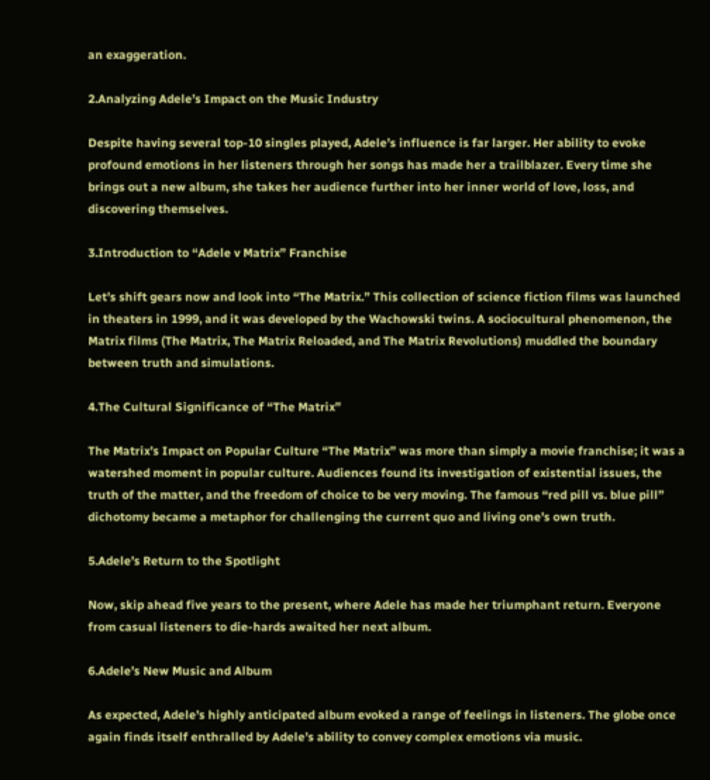an exaggeration.

2.Analyzing Adele’s Impact on the Music Industry

Despite having several top-10 singles played, Adele’s influence is far larger. Her ability to evoke profound emotions in her listeners through her songs has made her a trailblazer. Every time she brings out a new album, she takes her audience further into her inner world of love, loss, and discovering themselves.

3.Introduction to “Adele v Matrix” Franchise

Let’s shift gears now and look into “The Matrix.” This collection of science fiction films was launched in theaters in 1999, and it was developed by the Wachowski twins. A sociocultural phenomenon, the Matrix films (The Matrix, The Matrix Reloaded, and The Matrix Revolutions) muddled the boundary between truth and simulations.

4.The Cultural Significance of “The Matrix”

The Matrix’s Impact on Popular Culture “The Matrix” was more than simply a movie franchise; it was a watershed moment in popular culture. Audiences found its investigation of existential issues, the truth of the matter, and the freedom of choice to be very moving. The famous “red pill vs. blue pill” dichotomy became a metaphor for challenging the current quo and living one’s own truth.

5.Adele’s Return to the Spotlight

Now, skip ahead five years to the present, where Adele has made her triumphant return. Everyone from casual listeners to die-hards awaited her next album.

6.Adele’s New Music and Album

As expected, Adele’s highly anticipated album evoked a range of feelings in listeners. The globe once again finds itself enthralled by Adele’s ability to convey complex emotions via music.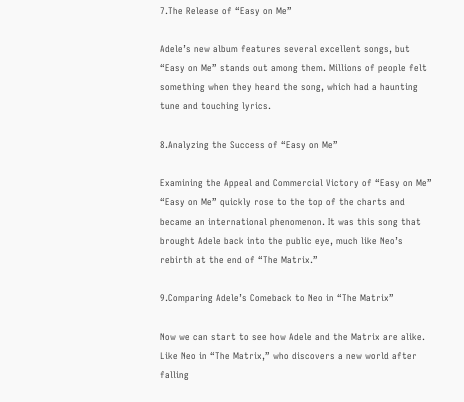7.The Release of “Easy on Me”

Adele’s new album features several excellent songs, but “Easy on Me” stands out among them. Millions of people felt something when they heard the song, which had a haunting tune and touching lyrics.

8.Analyzing the Success of “Easy on Me”

Examining the Appeal and Commercial Victory of “Easy on Me” “Easy on Me” quickly rose to the top of the charts and became an international phenomenon. It was this song that brought Adele back into the public eye, much like Neo’s rebirth at the end of “The Matrix.”

9.Comparing Adele’s Comeback to Neo in “The Matrix”

Now we can start to see how Adele and the Matrix are alike. Like Neo in “The Matrix,” who discovers a new world after falling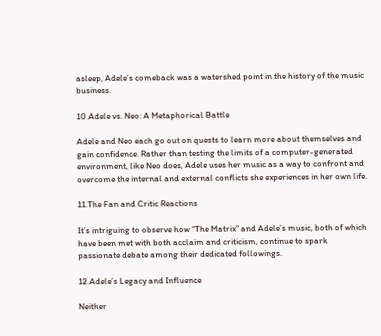asleep, Adele’s comeback was a watershed point in the history of the music business.

10.Adele vs. Neo: A Metaphorical Battle

Adele and Neo each go out on quests to learn more about themselves and gain confidence. Rather than testing the limits of a computer-generated environment, like Neo does, Adele uses her music as a way to confront and overcome the internal and external conflicts she experiences in her own life.

11.The Fan and Critic Reactions

It’s intriguing to observe how “The Matrix” and Adele’s music, both of which have been met with both acclaim and criticism, continue to spark passionate debate among their dedicated followings.

12.Adele’s Legacy and Influence

Neither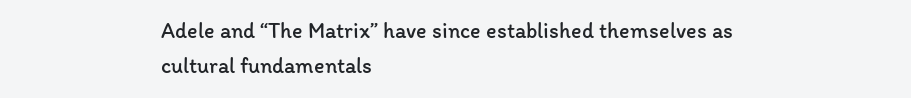Adele and “The Matrix” have since established themselves as cultural fundamentals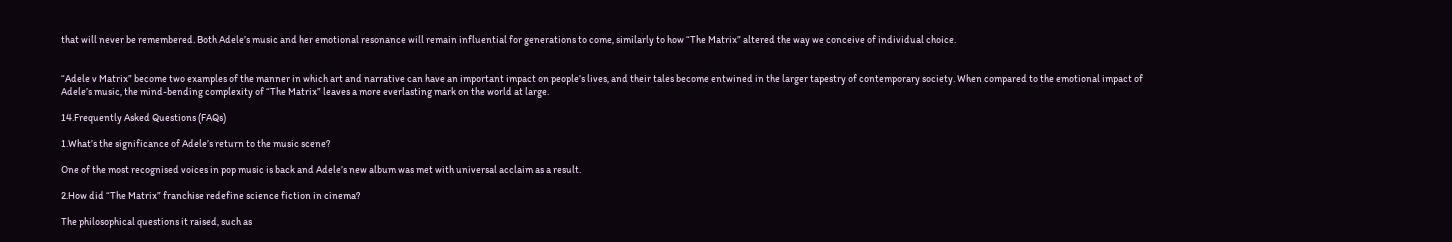that will never be remembered. Both Adele’s music and her emotional resonance will remain influential for generations to come, similarly to how “The Matrix” altered the way we conceive of individual choice.


“Adele v Matrix” become two examples of the manner in which art and narrative can have an important impact on people’s lives, and their tales become entwined in the larger tapestry of contemporary society. When compared to the emotional impact of Adele’s music, the mind-bending complexity of “The Matrix” leaves a more everlasting mark on the world at large.

14.Frequently Asked Questions (FAQs)

1.What’s the significance of Adele’s return to the music scene?

One of the most recognised voices in pop music is back and Adele’s new album was met with universal acclaim as a result.

2.How did “The Matrix” franchise redefine science fiction in cinema?

The philosophical questions it raised, such as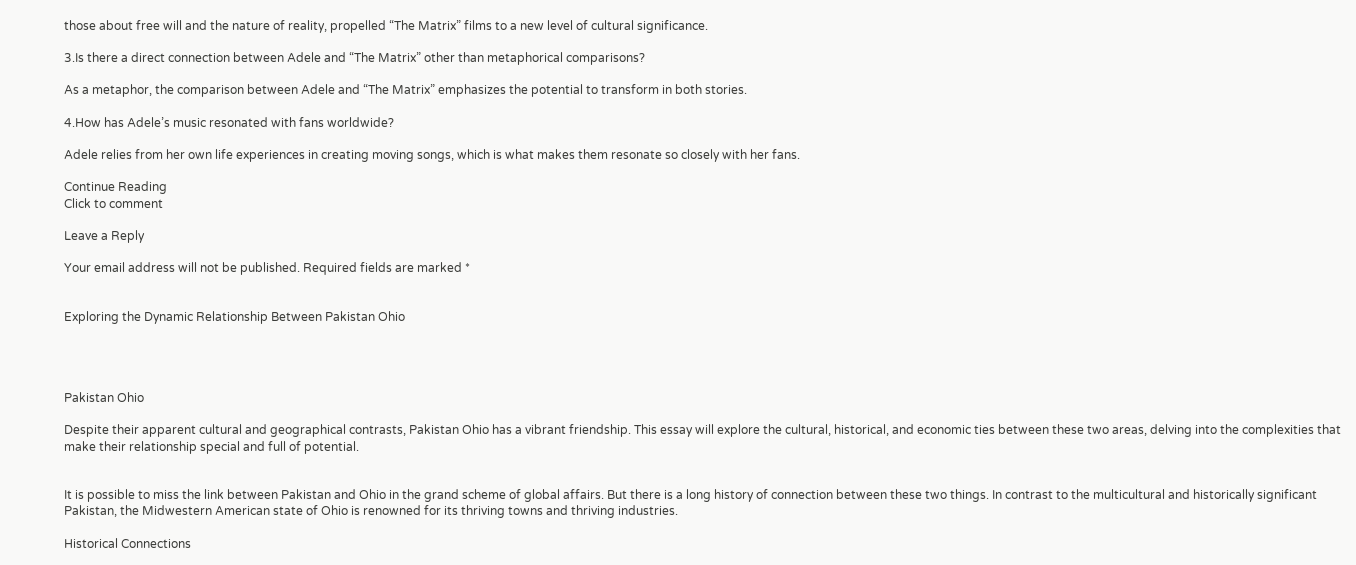those about free will and the nature of reality, propelled “The Matrix” films to a new level of cultural significance.

3.Is there a direct connection between Adele and “The Matrix” other than metaphorical comparisons?

As a metaphor, the comparison between Adele and “The Matrix” emphasizes the potential to transform in both stories.

4.How has Adele’s music resonated with fans worldwide?

Adele relies from her own life experiences in creating moving songs, which is what makes them resonate so closely with her fans.

Continue Reading
Click to comment

Leave a Reply

Your email address will not be published. Required fields are marked *


Exploring the Dynamic Relationship Between Pakistan Ohio




Pakistan Ohio

Despite their apparent cultural and geographical contrasts, Pakistan Ohio has a vibrant friendship. This essay will explore the cultural, historical, and economic ties between these two areas, delving into the complexities that make their relationship special and full of potential.


It is possible to miss the link between Pakistan and Ohio in the grand scheme of global affairs. But there is a long history of connection between these two things. In contrast to the multicultural and historically significant Pakistan, the Midwestern American state of Ohio is renowned for its thriving towns and thriving industries.

Historical Connections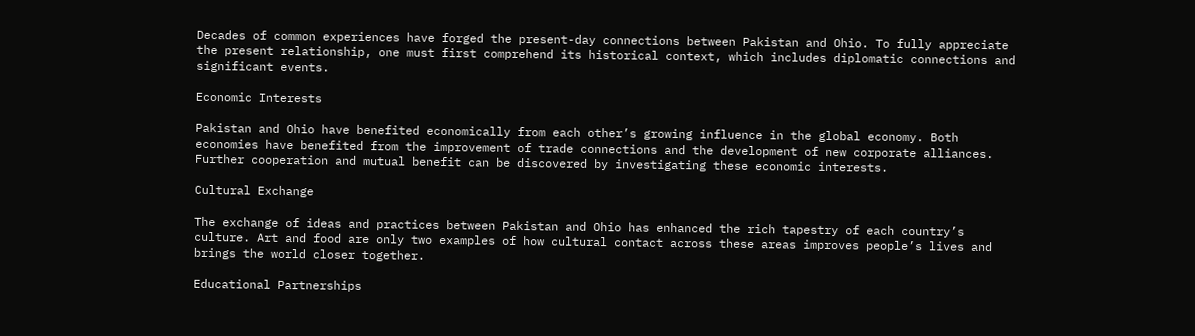Decades of common experiences have forged the present-day connections between Pakistan and Ohio. To fully appreciate the present relationship, one must first comprehend its historical context, which includes diplomatic connections and significant events.

Economic Interests

Pakistan and Ohio have benefited economically from each other’s growing influence in the global economy. Both economies have benefited from the improvement of trade connections and the development of new corporate alliances. Further cooperation and mutual benefit can be discovered by investigating these economic interests.

Cultural Exchange

The exchange of ideas and practices between Pakistan and Ohio has enhanced the rich tapestry of each country’s culture. Art and food are only two examples of how cultural contact across these areas improves people’s lives and brings the world closer together.

Educational Partnerships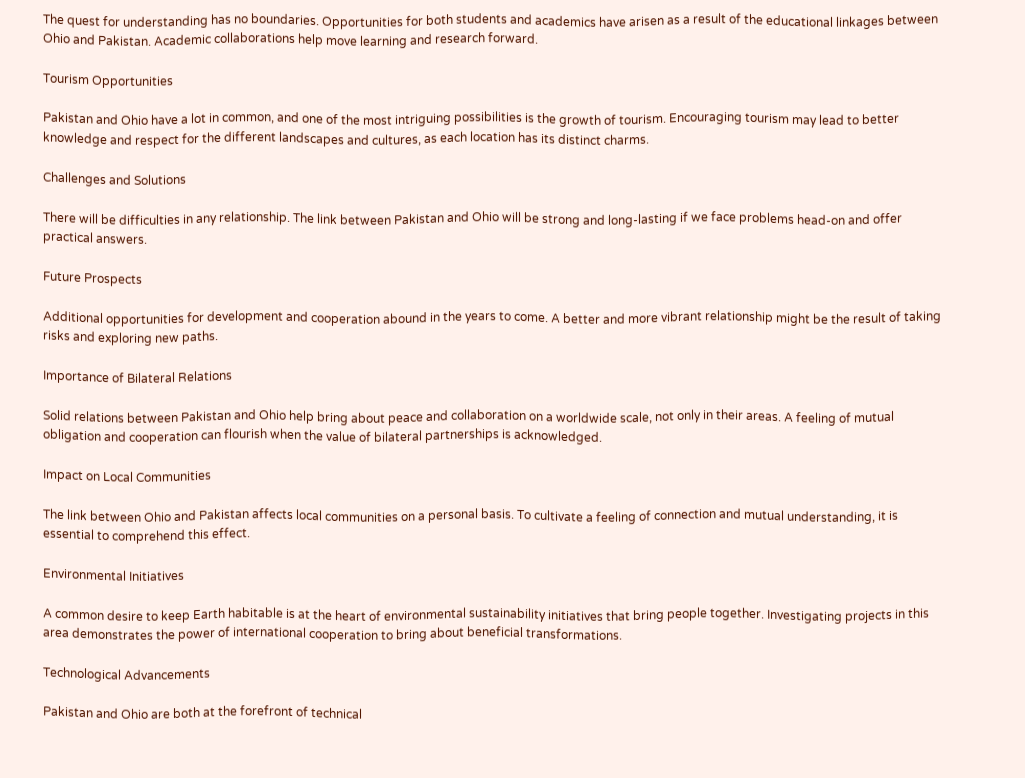The quest for understanding has no boundaries. Opportunities for both students and academics have arisen as a result of the educational linkages between Ohio and Pakistan. Academic collaborations help move learning and research forward.

Tourism Opportunities

Pakistan and Ohio have a lot in common, and one of the most intriguing possibilities is the growth of tourism. Encouraging tourism may lead to better knowledge and respect for the different landscapes and cultures, as each location has its distinct charms.

Challenges and Solutions

There will be difficulties in any relationship. The link between Pakistan and Ohio will be strong and long-lasting if we face problems head-on and offer practical answers.

Future Prospects

Additional opportunities for development and cooperation abound in the years to come. A better and more vibrant relationship might be the result of taking risks and exploring new paths.

Importance of Bilateral Relations

Solid relations between Pakistan and Ohio help bring about peace and collaboration on a worldwide scale, not only in their areas. A feeling of mutual obligation and cooperation can flourish when the value of bilateral partnerships is acknowledged.

Impact on Local Communities

The link between Ohio and Pakistan affects local communities on a personal basis. To cultivate a feeling of connection and mutual understanding, it is essential to comprehend this effect.

Environmental Initiatives

A common desire to keep Earth habitable is at the heart of environmental sustainability initiatives that bring people together. Investigating projects in this area demonstrates the power of international cooperation to bring about beneficial transformations.

Technological Advancements

Pakistan and Ohio are both at the forefront of technical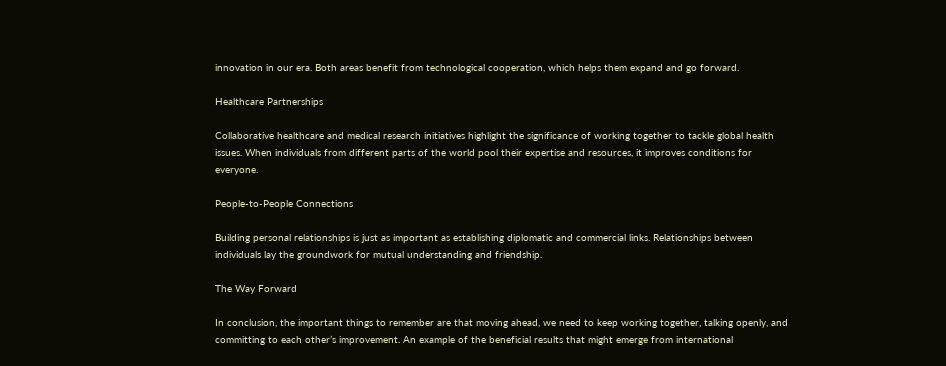innovation in our era. Both areas benefit from technological cooperation, which helps them expand and go forward.

Healthcare Partnerships

Collaborative healthcare and medical research initiatives highlight the significance of working together to tackle global health issues. When individuals from different parts of the world pool their expertise and resources, it improves conditions for everyone.

People-to-People Connections

Building personal relationships is just as important as establishing diplomatic and commercial links. Relationships between individuals lay the groundwork for mutual understanding and friendship.

The Way Forward

In conclusion, the important things to remember are that moving ahead, we need to keep working together, talking openly, and committing to each other’s improvement. An example of the beneficial results that might emerge from international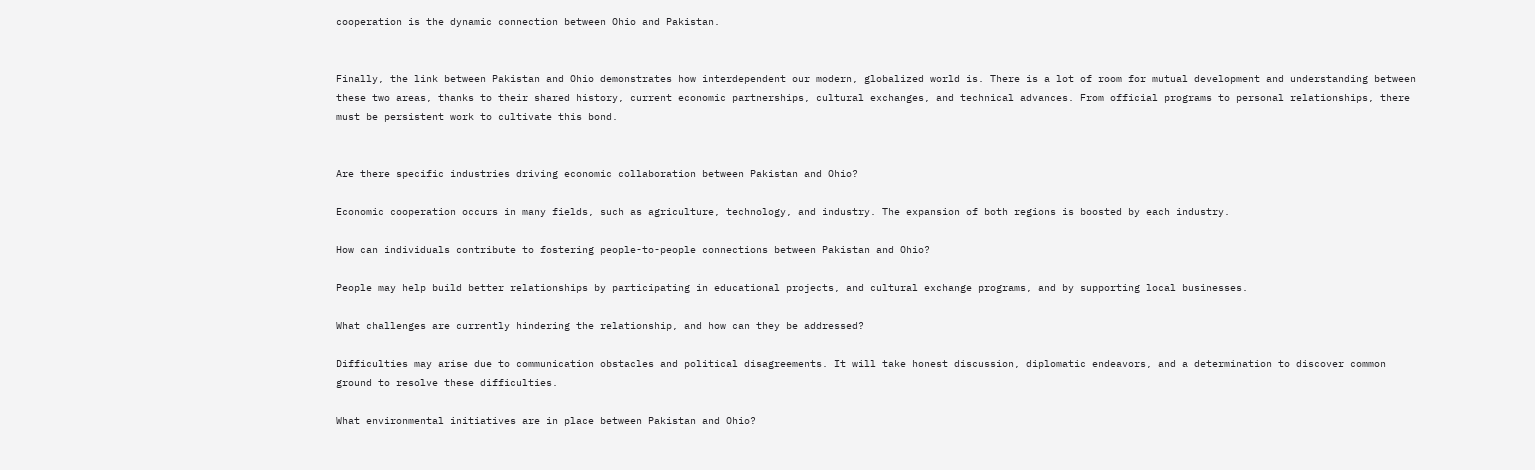cooperation is the dynamic connection between Ohio and Pakistan.


Finally, the link between Pakistan and Ohio demonstrates how interdependent our modern, globalized world is. There is a lot of room for mutual development and understanding between these two areas, thanks to their shared history, current economic partnerships, cultural exchanges, and technical advances. From official programs to personal relationships, there must be persistent work to cultivate this bond.


Are there specific industries driving economic collaboration between Pakistan and Ohio?

Economic cooperation occurs in many fields, such as agriculture, technology, and industry. The expansion of both regions is boosted by each industry.

How can individuals contribute to fostering people-to-people connections between Pakistan and Ohio?

People may help build better relationships by participating in educational projects, and cultural exchange programs, and by supporting local businesses.

What challenges are currently hindering the relationship, and how can they be addressed?

Difficulties may arise due to communication obstacles and political disagreements. It will take honest discussion, diplomatic endeavors, and a determination to discover common ground to resolve these difficulties.

What environmental initiatives are in place between Pakistan and Ohio?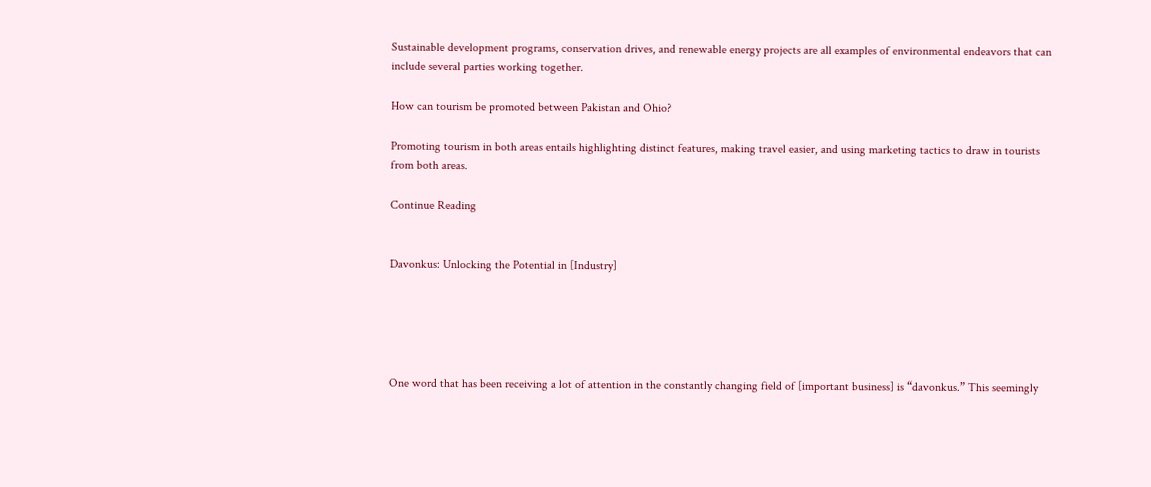Sustainable development programs, conservation drives, and renewable energy projects are all examples of environmental endeavors that can include several parties working together.

How can tourism be promoted between Pakistan and Ohio?

Promoting tourism in both areas entails highlighting distinct features, making travel easier, and using marketing tactics to draw in tourists from both areas.

Continue Reading


Davonkus: Unlocking the Potential in [Industry]





One word that has been receiving a lot of attention in the constantly changing field of [important business] is “davonkus.” This seemingly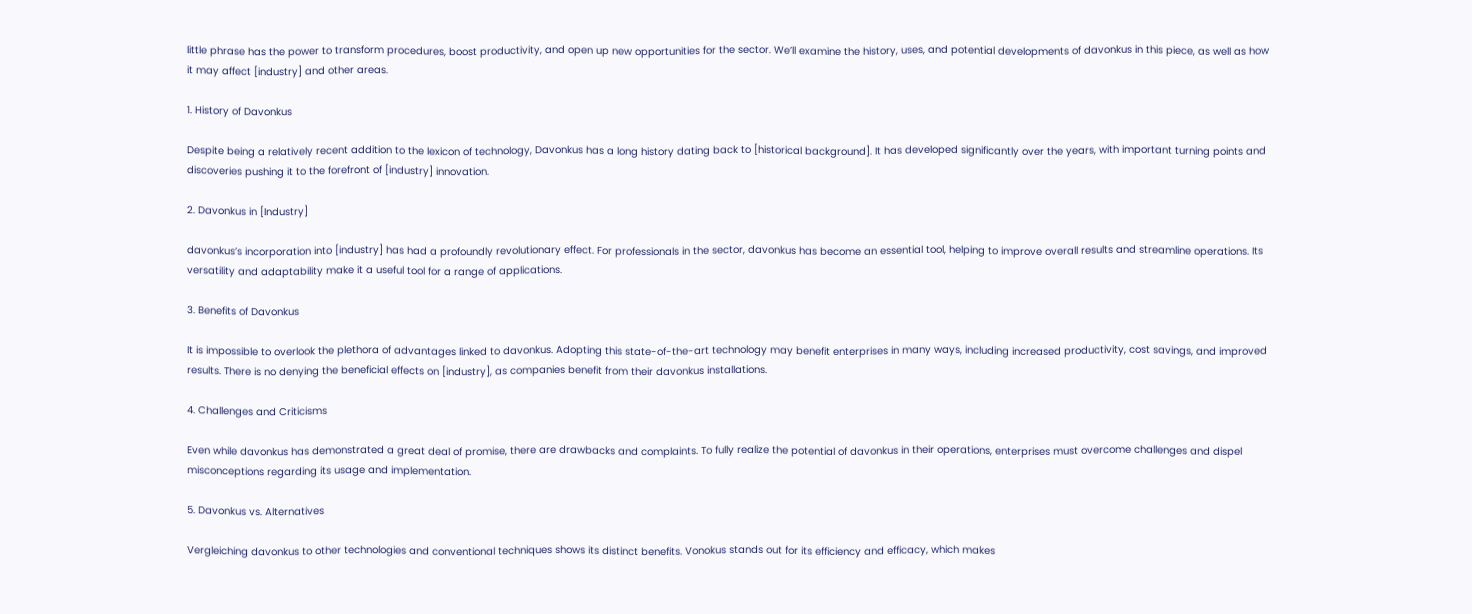little phrase has the power to transform procedures, boost productivity, and open up new opportunities for the sector. We’ll examine the history, uses, and potential developments of davonkus in this piece, as well as how it may affect [industry] and other areas.

1. History of Davonkus

Despite being a relatively recent addition to the lexicon of technology, Davonkus has a long history dating back to [historical background]. It has developed significantly over the years, with important turning points and discoveries pushing it to the forefront of [industry] innovation.

2. Davonkus in [Industry]

davonkus’s incorporation into [industry] has had a profoundly revolutionary effect. For professionals in the sector, davonkus has become an essential tool, helping to improve overall results and streamline operations. Its versatility and adaptability make it a useful tool for a range of applications.

3. Benefits of Davonkus

It is impossible to overlook the plethora of advantages linked to davonkus. Adopting this state-of-the-art technology may benefit enterprises in many ways, including increased productivity, cost savings, and improved results. There is no denying the beneficial effects on [industry], as companies benefit from their davonkus installations.

4. Challenges and Criticisms

Even while davonkus has demonstrated a great deal of promise, there are drawbacks and complaints. To fully realize the potential of davonkus in their operations, enterprises must overcome challenges and dispel misconceptions regarding its usage and implementation.

5. Davonkus vs. Alternatives

Vergleiching davonkus to other technologies and conventional techniques shows its distinct benefits. Vonokus stands out for its efficiency and efficacy, which makes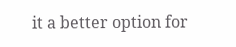it a better option for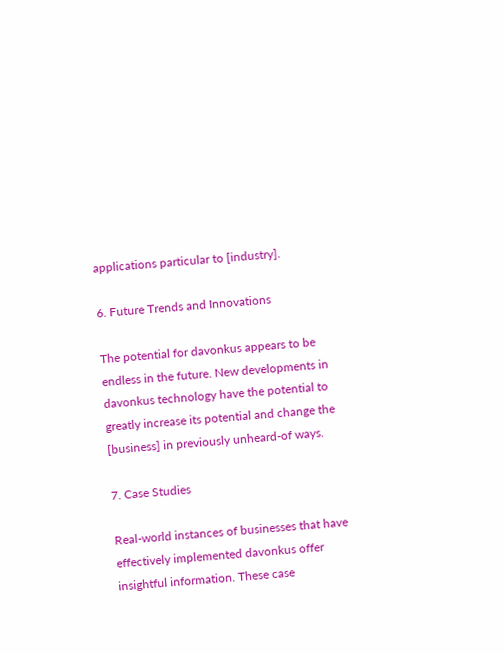applications particular to [industry].

6. Future Trends and Innovations

The potential for davonkus appears to be endless in the future. New developments in davonkus technology have the potential to greatly increase its potential and change the [business] in previously unheard-of ways.

7. Case Studies

Real-world instances of businesses that have effectively implemented davonkus offer insightful information. These case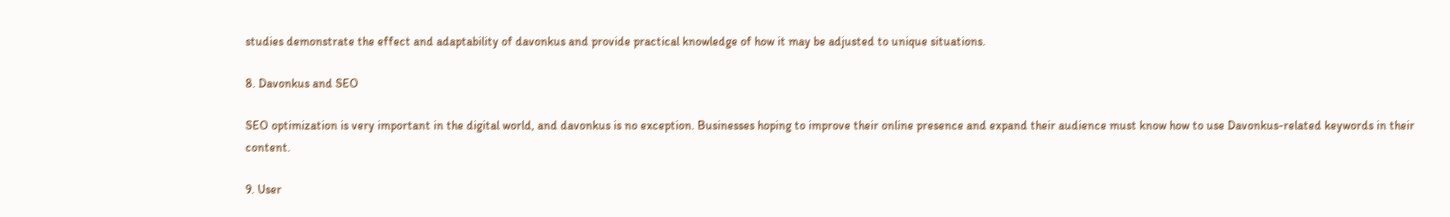studies demonstrate the effect and adaptability of davonkus and provide practical knowledge of how it may be adjusted to unique situations.

8. Davonkus and SEO

SEO optimization is very important in the digital world, and davonkus is no exception. Businesses hoping to improve their online presence and expand their audience must know how to use Davonkus-related keywords in their content.

9. User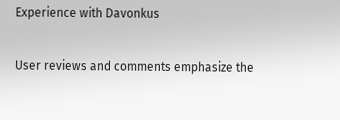Experience with Davonkus

User reviews and comments emphasize the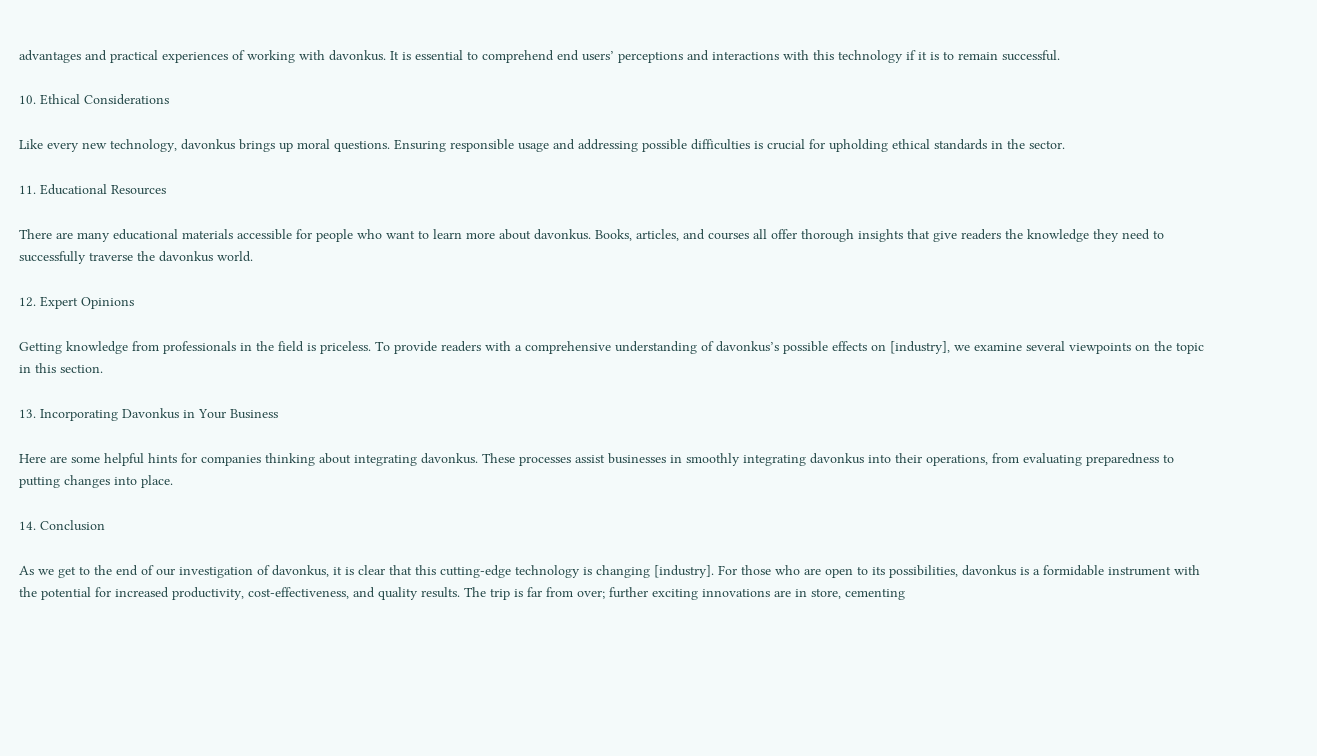advantages and practical experiences of working with davonkus. It is essential to comprehend end users’ perceptions and interactions with this technology if it is to remain successful.

10. Ethical Considerations

Like every new technology, davonkus brings up moral questions. Ensuring responsible usage and addressing possible difficulties is crucial for upholding ethical standards in the sector.

11. Educational Resources

There are many educational materials accessible for people who want to learn more about davonkus. Books, articles, and courses all offer thorough insights that give readers the knowledge they need to successfully traverse the davonkus world.

12. Expert Opinions

Getting knowledge from professionals in the field is priceless. To provide readers with a comprehensive understanding of davonkus’s possible effects on [industry], we examine several viewpoints on the topic in this section.

13. Incorporating Davonkus in Your Business

Here are some helpful hints for companies thinking about integrating davonkus. These processes assist businesses in smoothly integrating davonkus into their operations, from evaluating preparedness to putting changes into place.

14. Conclusion

As we get to the end of our investigation of davonkus, it is clear that this cutting-edge technology is changing [industry]. For those who are open to its possibilities, davonkus is a formidable instrument with the potential for increased productivity, cost-effectiveness, and quality results. The trip is far from over; further exciting innovations are in store, cementing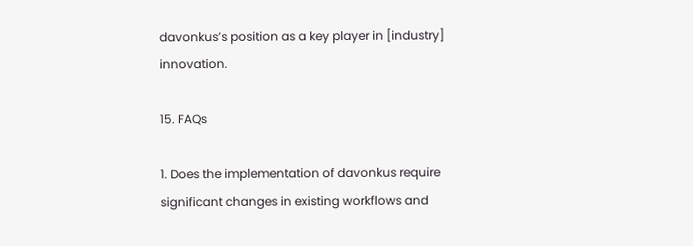davonkus’s position as a key player in [industry] innovation.

15. FAQs

1. Does the implementation of davonkus require significant changes in existing workflows and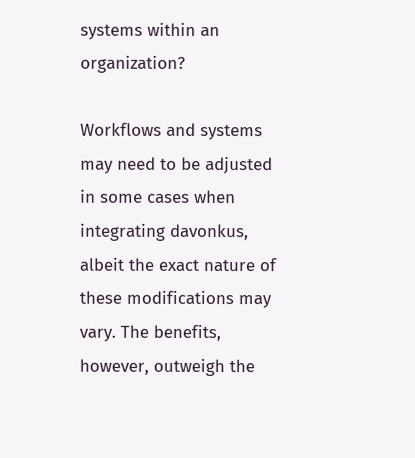systems within an organization?

Workflows and systems may need to be adjusted in some cases when integrating davonkus, albeit the exact nature of these modifications may vary. The benefits, however, outweigh the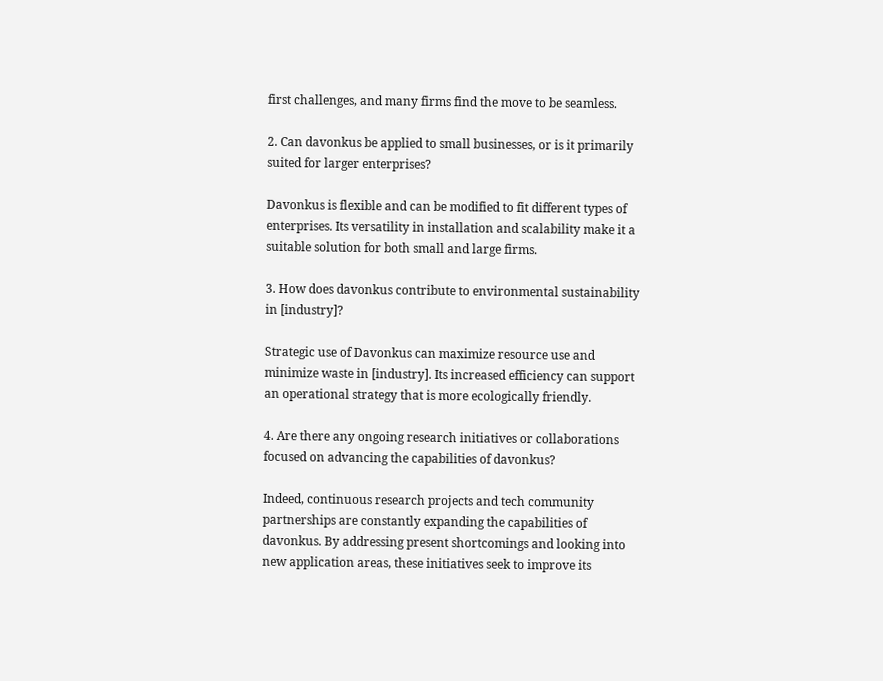first challenges, and many firms find the move to be seamless.

2. Can davonkus be applied to small businesses, or is it primarily suited for larger enterprises?

Davonkus is flexible and can be modified to fit different types of enterprises. Its versatility in installation and scalability make it a suitable solution for both small and large firms.

3. How does davonkus contribute to environmental sustainability in [industry]?

Strategic use of Davonkus can maximize resource use and minimize waste in [industry]. Its increased efficiency can support an operational strategy that is more ecologically friendly.

4. Are there any ongoing research initiatives or collaborations focused on advancing the capabilities of davonkus?

Indeed, continuous research projects and tech community partnerships are constantly expanding the capabilities of davonkus. By addressing present shortcomings and looking into new application areas, these initiatives seek to improve its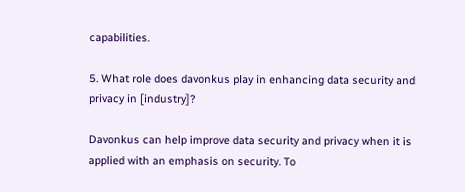capabilities.

5. What role does davonkus play in enhancing data security and privacy in [industry]?

Davonkus can help improve data security and privacy when it is applied with an emphasis on security. To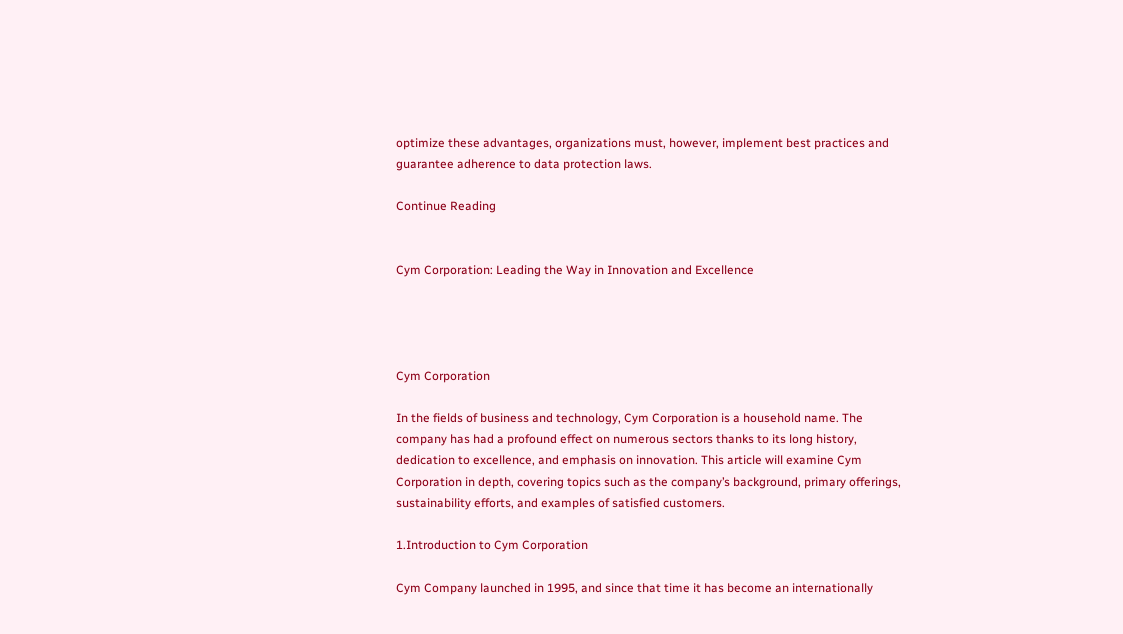optimize these advantages, organizations must, however, implement best practices and guarantee adherence to data protection laws.

Continue Reading


Cym Corporation: Leading the Way in Innovation and Excellence




Cym Corporation

In the fields of business and technology, Cym Corporation is a household name. The company has had a profound effect on numerous sectors thanks to its long history, dedication to excellence, and emphasis on innovation. This article will examine Cym Corporation in depth, covering topics such as the company’s background, primary offerings, sustainability efforts, and examples of satisfied customers.

1.Introduction to Cym Corporation

Cym Company launched in 1995, and since that time it has become an internationally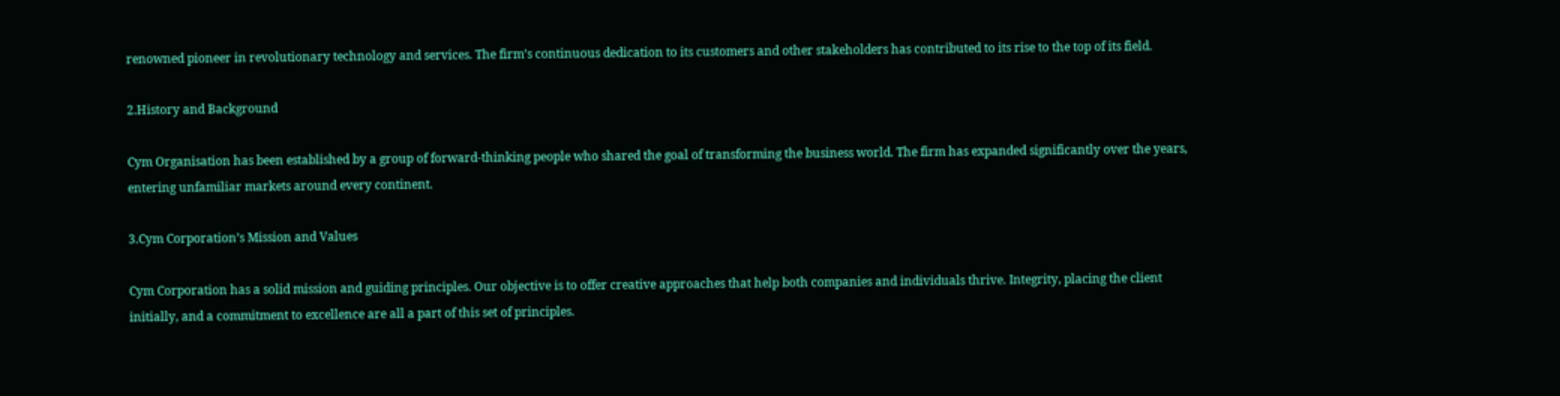renowned pioneer in revolutionary technology and services. The firm’s continuous dedication to its customers and other stakeholders has contributed to its rise to the top of its field.

2.History and Background

Cym Organisation has been established by a group of forward-thinking people who shared the goal of transforming the business world. The firm has expanded significantly over the years, entering unfamiliar markets around every continent.

3.Cym Corporation’s Mission and Values

Cym Corporation has a solid mission and guiding principles. Our objective is to offer creative approaches that help both companies and individuals thrive. Integrity, placing the client initially, and a commitment to excellence are all a part of this set of principles.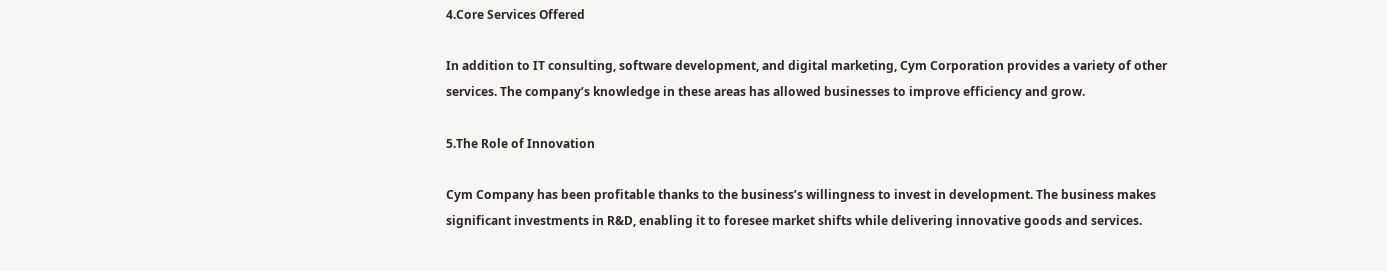4.Core Services Offered

In addition to IT consulting, software development, and digital marketing, Cym Corporation provides a variety of other services. The company’s knowledge in these areas has allowed businesses to improve efficiency and grow.

5.The Role of Innovation

Cym Company has been profitable thanks to the business’s willingness to invest in development. The business makes significant investments in R&D, enabling it to foresee market shifts while delivering innovative goods and services.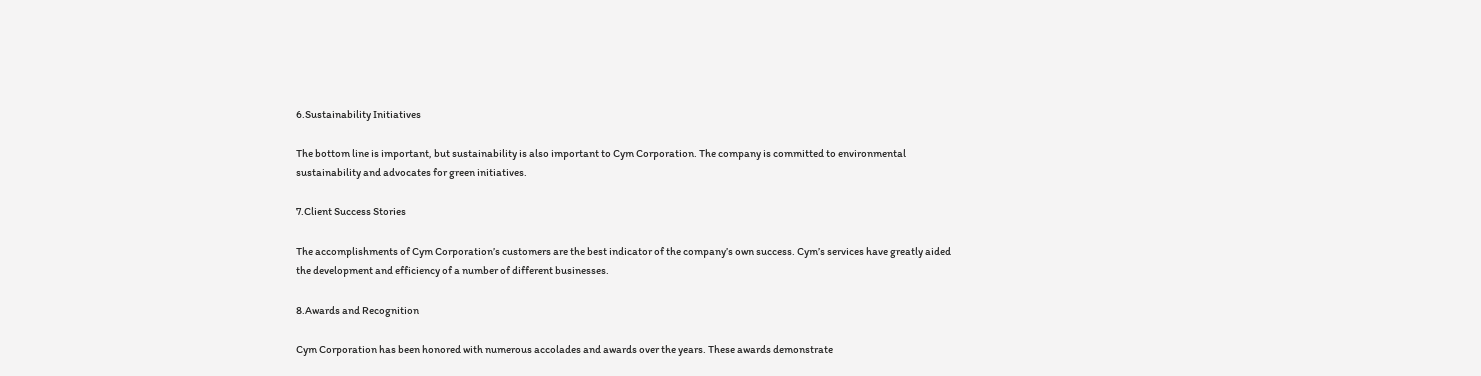6.Sustainability Initiatives

The bottom line is important, but sustainability is also important to Cym Corporation. The company is committed to environmental sustainability and advocates for green initiatives.

7.Client Success Stories

The accomplishments of Cym Corporation’s customers are the best indicator of the company’s own success. Cym’s services have greatly aided the development and efficiency of a number of different businesses.

8.Awards and Recognition

Cym Corporation has been honored with numerous accolades and awards over the years. These awards demonstrate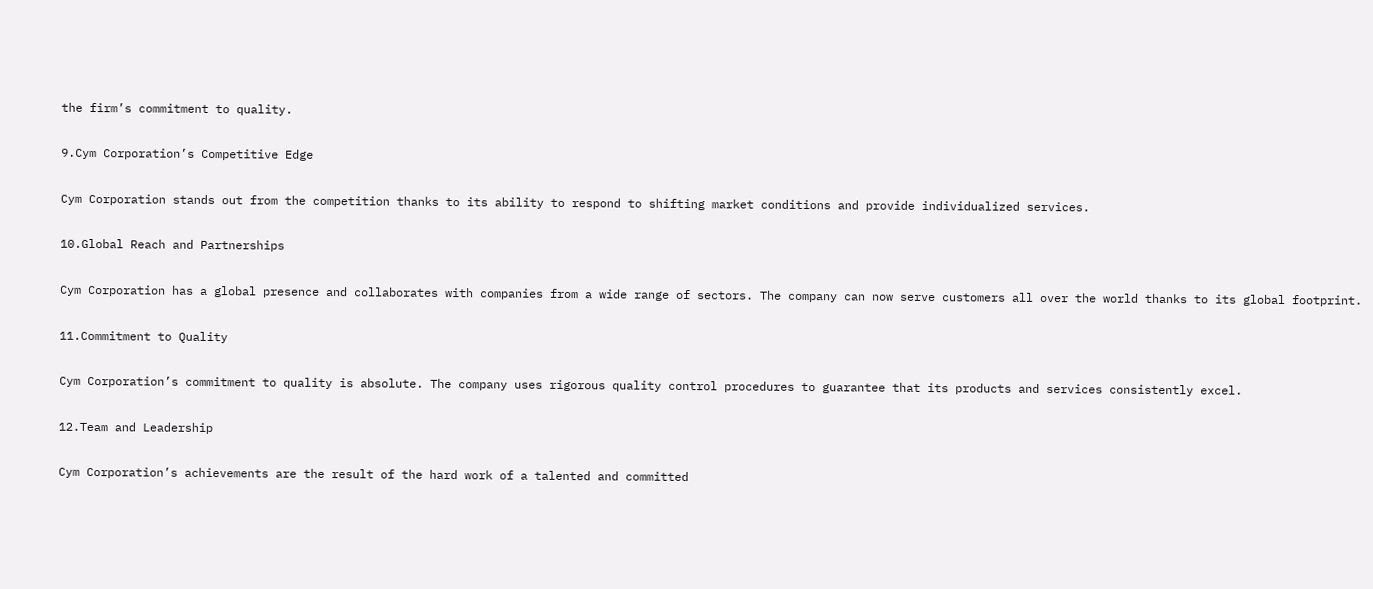the firm’s commitment to quality.

9.Cym Corporation’s Competitive Edge

Cym Corporation stands out from the competition thanks to its ability to respond to shifting market conditions and provide individualized services.

10.Global Reach and Partnerships

Cym Corporation has a global presence and collaborates with companies from a wide range of sectors. The company can now serve customers all over the world thanks to its global footprint.

11.Commitment to Quality

Cym Corporation’s commitment to quality is absolute. The company uses rigorous quality control procedures to guarantee that its products and services consistently excel.

12.Team and Leadership

Cym Corporation’s achievements are the result of the hard work of a talented and committed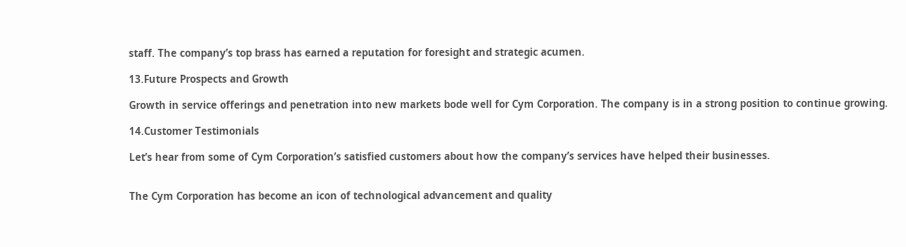staff. The company’s top brass has earned a reputation for foresight and strategic acumen.

13.Future Prospects and Growth

Growth in service offerings and penetration into new markets bode well for Cym Corporation. The company is in a strong position to continue growing.

14.Customer Testimonials

Let’s hear from some of Cym Corporation’s satisfied customers about how the company’s services have helped their businesses.


The Cym Corporation has become an icon of technological advancement and quality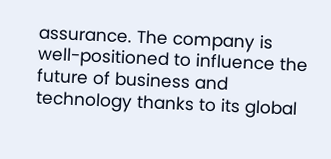assurance. The company is well-positioned to influence the future of business and technology thanks to its global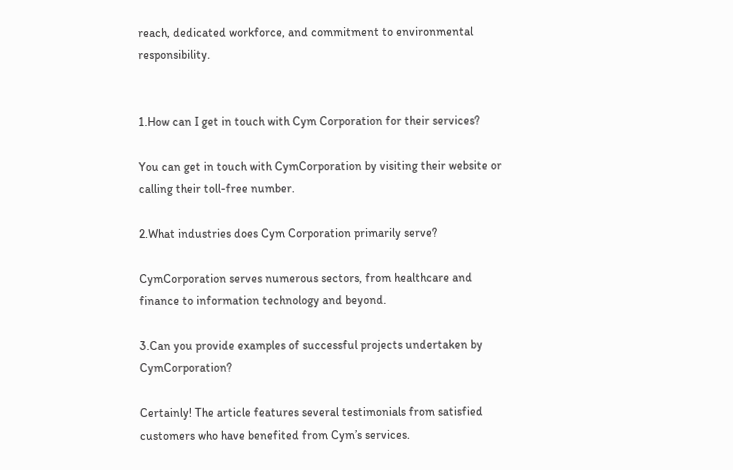reach, dedicated workforce, and commitment to environmental responsibility.


1.How can I get in touch with Cym Corporation for their services?

You can get in touch with CymCorporation by visiting their website or calling their toll-free number.

2.What industries does Cym Corporation primarily serve?

CymCorporation serves numerous sectors, from healthcare and finance to information technology and beyond.

3.Can you provide examples of successful projects undertaken by CymCorporation?

Certainly! The article features several testimonials from satisfied customers who have benefited from Cym’s services.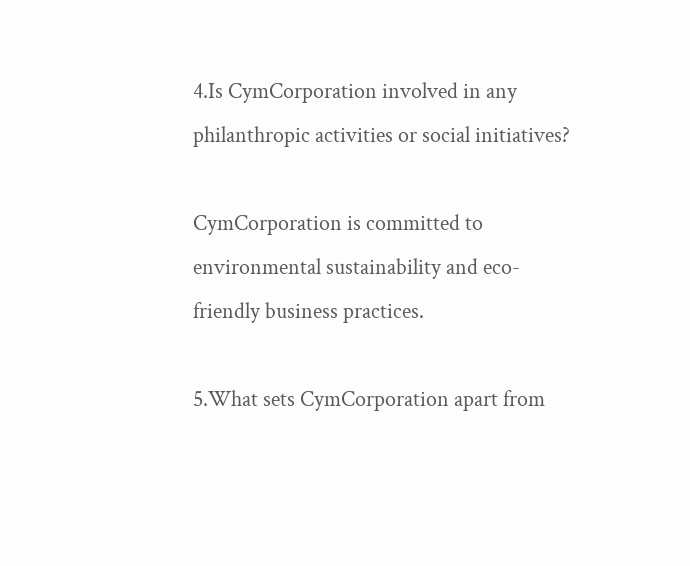4.Is CymCorporation involved in any philanthropic activities or social initiatives?

CymCorporation is committed to environmental sustainability and eco-friendly business practices.

5.What sets CymCorporation apart from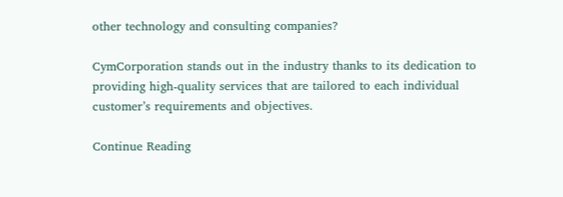other technology and consulting companies?

CymCorporation stands out in the industry thanks to its dedication to providing high-quality services that are tailored to each individual customer’s requirements and objectives.

Continue Reading